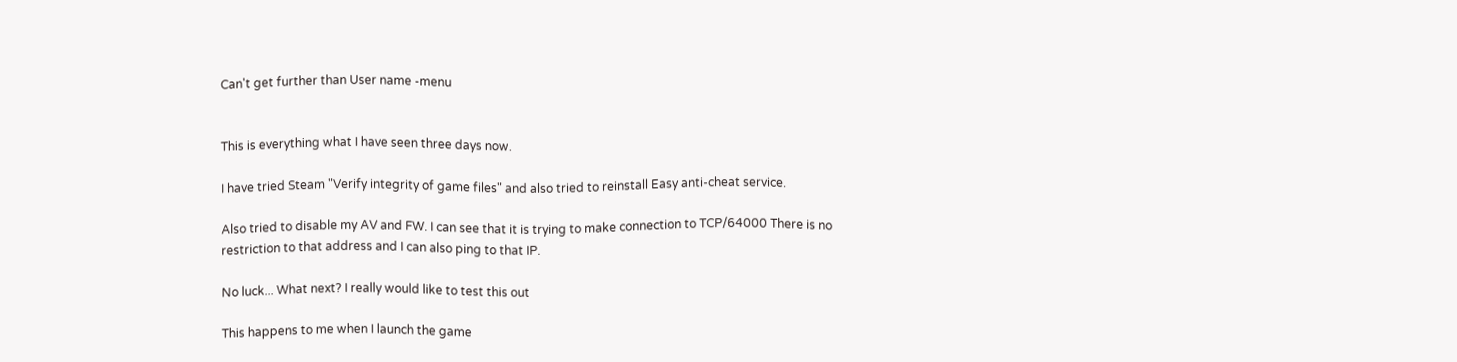Can't get further than User name -menu


This is everything what I have seen three days now.

I have tried Steam "Verify integrity of game files" and also tried to reinstall Easy anti-cheat service.

Also tried to disable my AV and FW. I can see that it is trying to make connection to TCP/64000 There is no restriction to that address and I can also ping to that IP.

No luck... What next? I really would like to test this out

This happens to me when I launch the game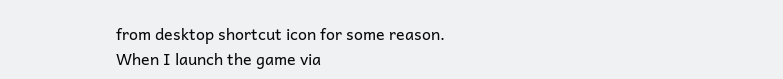from desktop shortcut icon for some reason. When I launch the game via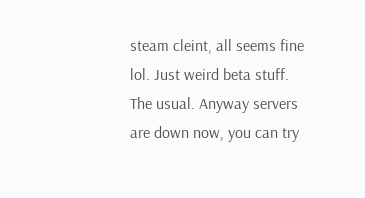steam cleint, all seems fine lol. Just weird beta stuff. The usual. Anyway servers are down now, you can try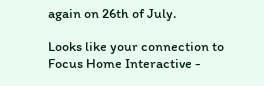again on 26th of July.

Looks like your connection to Focus Home Interactive -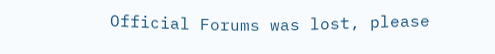Official Forums was lost, please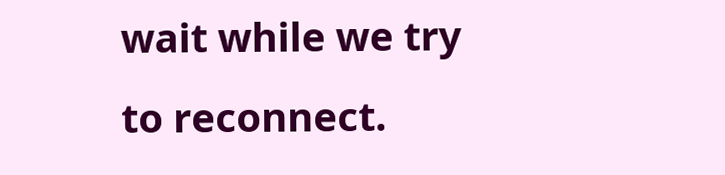wait while we try to reconnect.